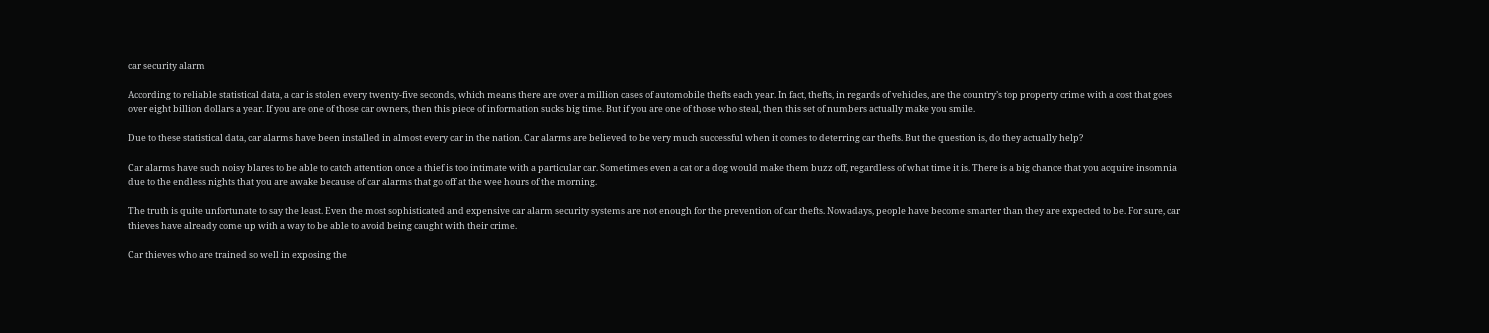car security alarm

According to reliable statistical data, a car is stolen every twenty-five seconds, which means there are over a million cases of automobile thefts each year. In fact, thefts, in regards of vehicles, are the country’s top property crime with a cost that goes over eight billion dollars a year. If you are one of those car owners, then this piece of information sucks big time. But if you are one of those who steal, then this set of numbers actually make you smile.

Due to these statistical data, car alarms have been installed in almost every car in the nation. Car alarms are believed to be very much successful when it comes to deterring car thefts. But the question is, do they actually help?

Car alarms have such noisy blares to be able to catch attention once a thief is too intimate with a particular car. Sometimes even a cat or a dog would make them buzz off, regardless of what time it is. There is a big chance that you acquire insomnia due to the endless nights that you are awake because of car alarms that go off at the wee hours of the morning.

The truth is quite unfortunate to say the least. Even the most sophisticated and expensive car alarm security systems are not enough for the prevention of car thefts. Nowadays, people have become smarter than they are expected to be. For sure, car thieves have already come up with a way to be able to avoid being caught with their crime.

Car thieves who are trained so well in exposing the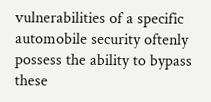vulnerabilities of a specific automobile security oftenly possess the ability to bypass these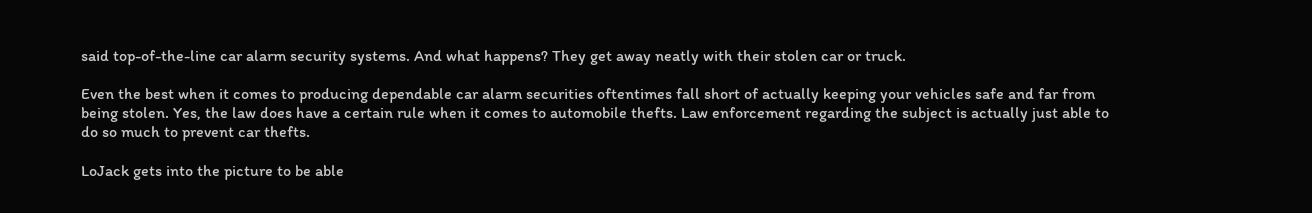said top-of-the-line car alarm security systems. And what happens? They get away neatly with their stolen car or truck.

Even the best when it comes to producing dependable car alarm securities oftentimes fall short of actually keeping your vehicles safe and far from being stolen. Yes, the law does have a certain rule when it comes to automobile thefts. Law enforcement regarding the subject is actually just able to do so much to prevent car thefts.

LoJack gets into the picture to be able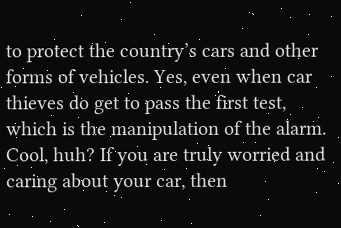to protect the country’s cars and other forms of vehicles. Yes, even when car thieves do get to pass the first test, which is the manipulation of the alarm. Cool, huh? If you are truly worried and caring about your car, then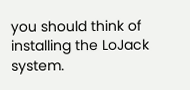you should think of installing the LoJack system.